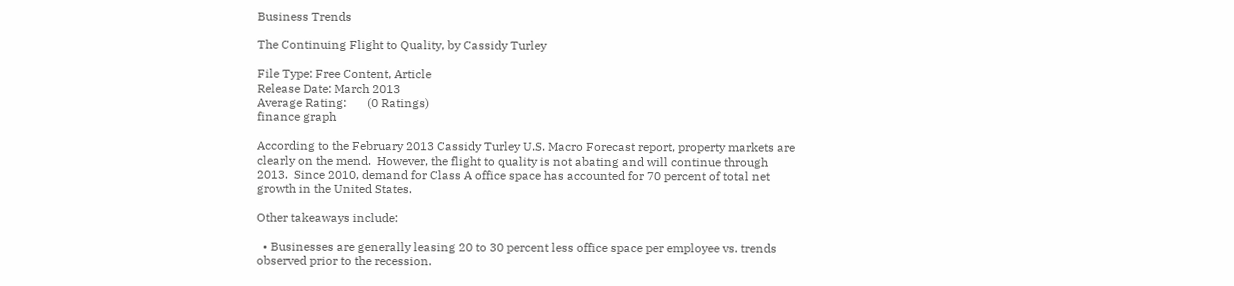Business Trends

The Continuing Flight to Quality, by Cassidy Turley

File Type: Free Content, Article
Release Date: March 2013
Average Rating:       (0 Ratings)
finance graph

According to the February 2013 Cassidy Turley U.S. Macro Forecast report, property markets are clearly on the mend.  However, the flight to quality is not abating and will continue through 2013.  Since 2010, demand for Class A office space has accounted for 70 percent of total net growth in the United States.

Other takeaways include:

  • Businesses are generally leasing 20 to 30 percent less office space per employee vs. trends observed prior to the recession.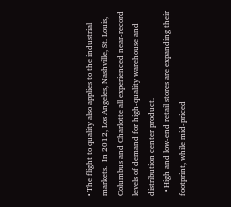• The flight to quality also applies to the industrial markets.  In 2012, Los Angeles, Nashville, St. Louis, Columbus and Charlotte all experienced near-record levels of demand for high-quality warehouse and distribution center product.
  • High and low-end retail stores are expanding their footprint, while mid-priced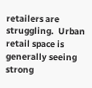retailers are struggling.  Urban retail space is generally seeing strong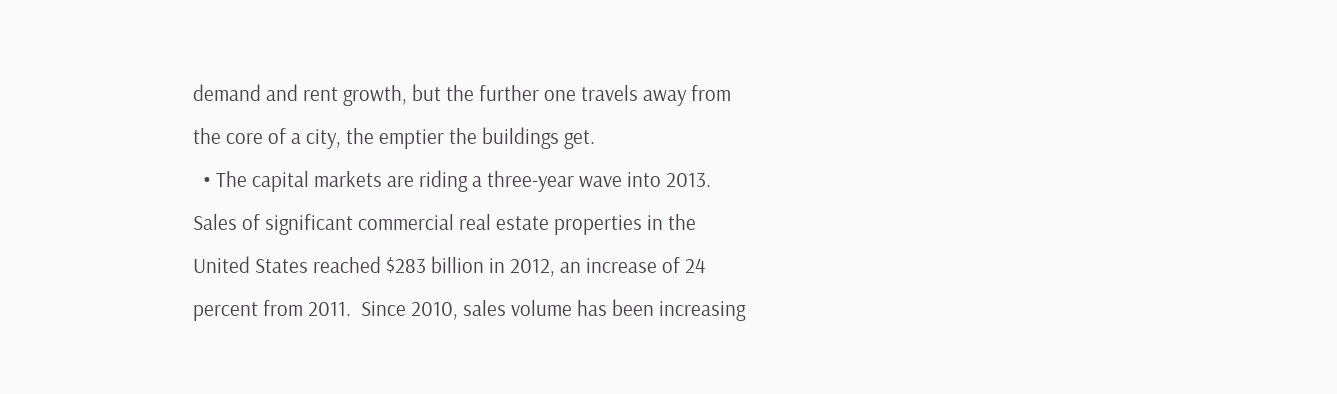demand and rent growth, but the further one travels away from the core of a city, the emptier the buildings get.
  • The capital markets are riding a three-year wave into 2013.  Sales of significant commercial real estate properties in the United States reached $283 billion in 2012, an increase of 24 percent from 2011.  Since 2010, sales volume has been increasing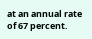at an annual rate of 67 percent.